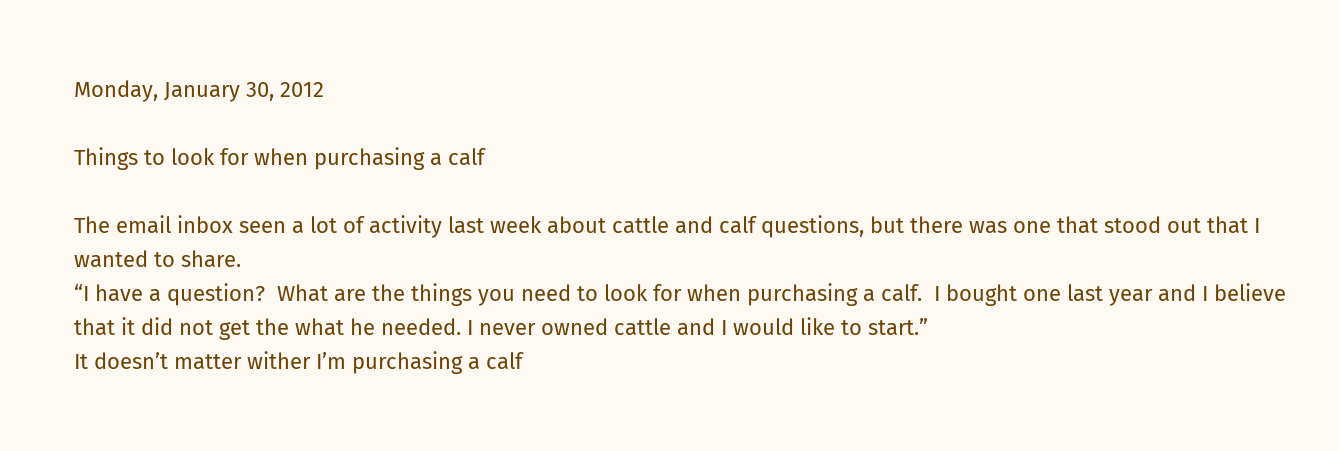Monday, January 30, 2012

Things to look for when purchasing a calf

The email inbox seen a lot of activity last week about cattle and calf questions, but there was one that stood out that I wanted to share.
“I have a question?  What are the things you need to look for when purchasing a calf.  I bought one last year and I believe that it did not get the what he needed. I never owned cattle and I would like to start.”
It doesn’t matter wither I’m purchasing a calf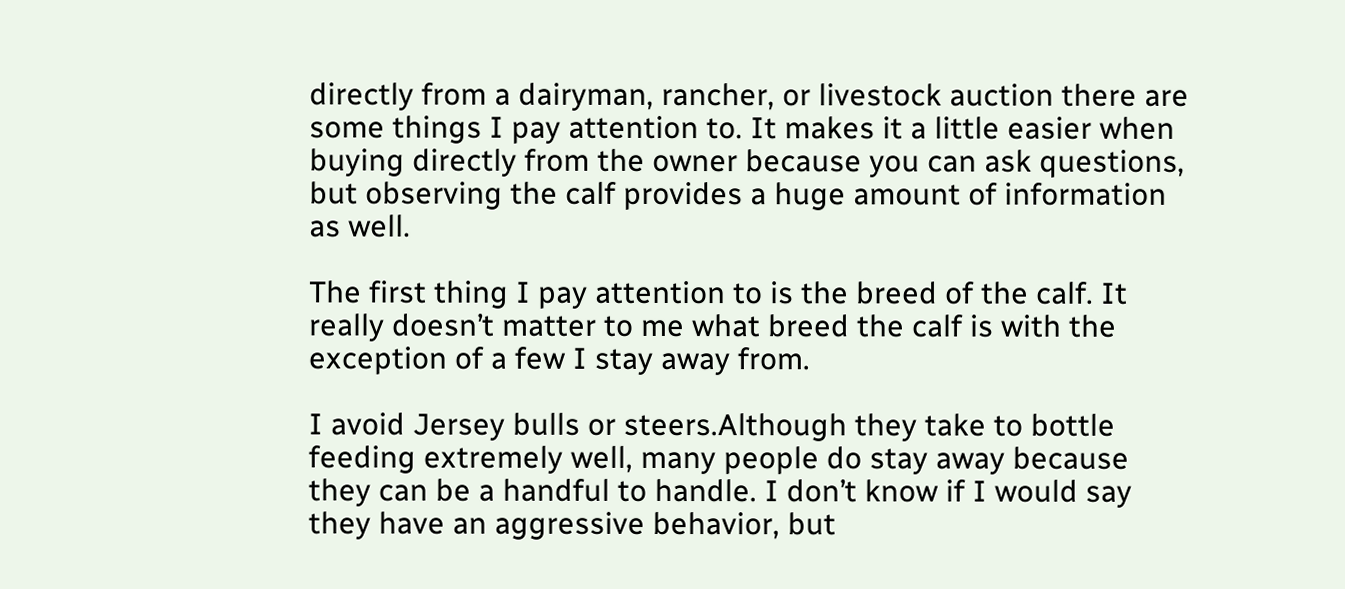directly from a dairyman, rancher, or livestock auction there are some things I pay attention to. It makes it a little easier when buying directly from the owner because you can ask questions, but observing the calf provides a huge amount of information as well.

The first thing I pay attention to is the breed of the calf. It really doesn’t matter to me what breed the calf is with the exception of a few I stay away from.

I avoid Jersey bulls or steers.Although they take to bottle feeding extremely well, many people do stay away because they can be a handful to handle. I don’t know if I would say they have an aggressive behavior, but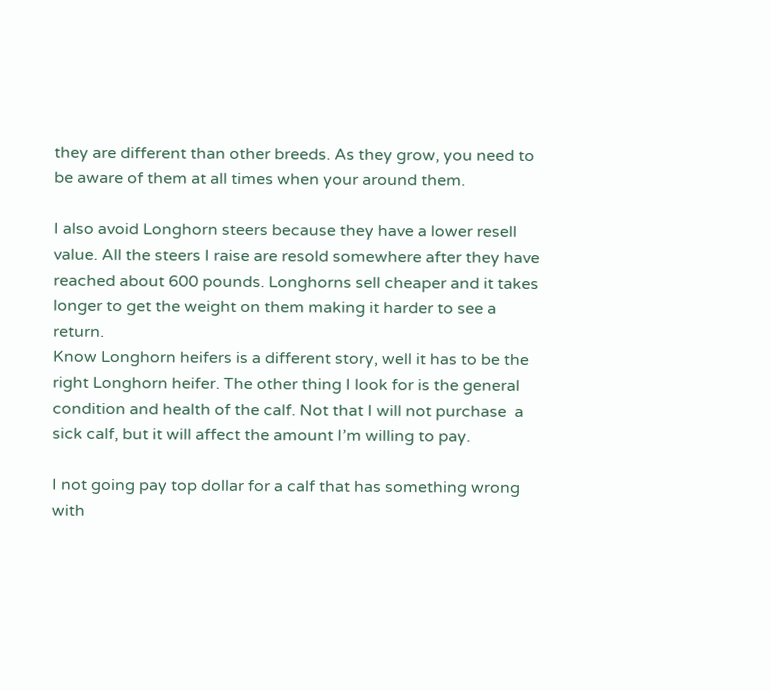they are different than other breeds. As they grow, you need to be aware of them at all times when your around them.

I also avoid Longhorn steers because they have a lower resell value. All the steers I raise are resold somewhere after they have reached about 600 pounds. Longhorns sell cheaper and it takes longer to get the weight on them making it harder to see a return.
Know Longhorn heifers is a different story, well it has to be the right Longhorn heifer. The other thing I look for is the general condition and health of the calf. Not that I will not purchase  a sick calf, but it will affect the amount I’m willing to pay.

I not going pay top dollar for a calf that has something wrong with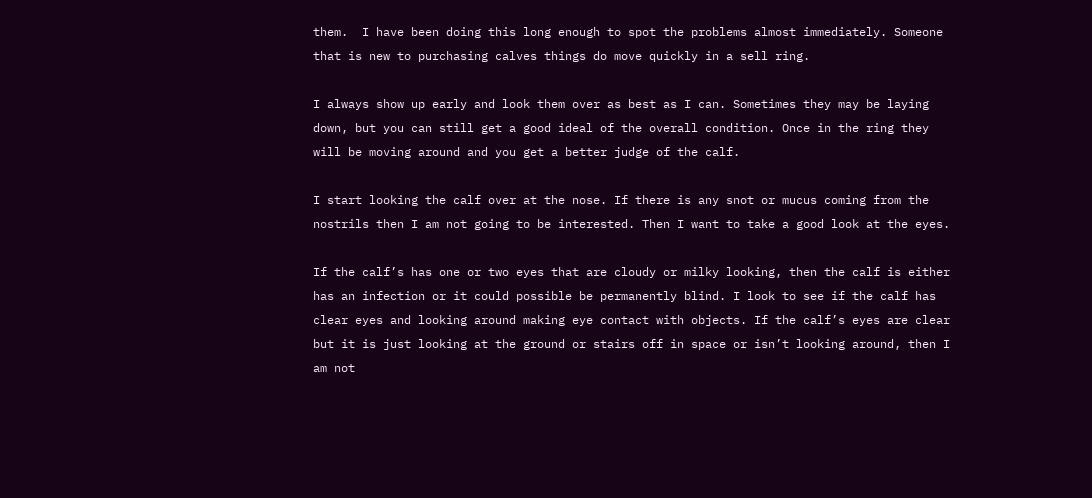them.  I have been doing this long enough to spot the problems almost immediately. Someone that is new to purchasing calves things do move quickly in a sell ring.

I always show up early and look them over as best as I can. Sometimes they may be laying down, but you can still get a good ideal of the overall condition. Once in the ring they will be moving around and you get a better judge of the calf.

I start looking the calf over at the nose. If there is any snot or mucus coming from the nostrils then I am not going to be interested. Then I want to take a good look at the eyes.

If the calf’s has one or two eyes that are cloudy or milky looking, then the calf is either has an infection or it could possible be permanently blind. I look to see if the calf has clear eyes and looking around making eye contact with objects. If the calf’s eyes are clear but it is just looking at the ground or stairs off in space or isn’t looking around, then I am not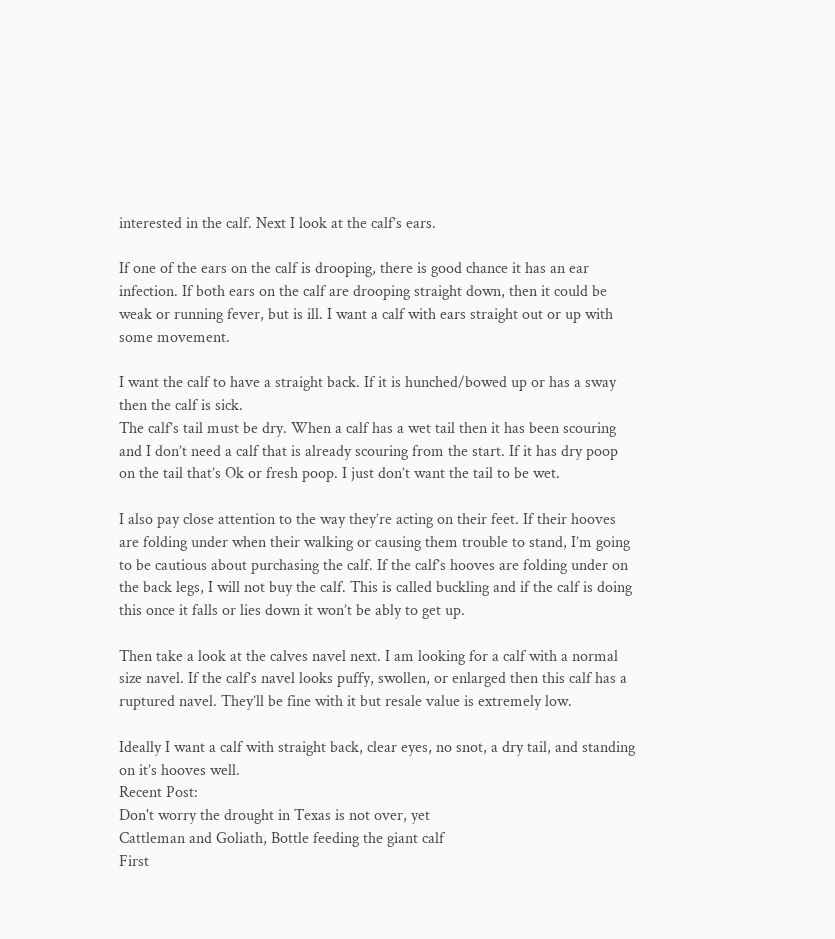interested in the calf. Next I look at the calf’s ears.

If one of the ears on the calf is drooping, there is good chance it has an ear infection. If both ears on the calf are drooping straight down, then it could be weak or running fever, but is ill. I want a calf with ears straight out or up with some movement.

I want the calf to have a straight back. If it is hunched/bowed up or has a sway then the calf is sick.
The calf’s tail must be dry. When a calf has a wet tail then it has been scouring and I don’t need a calf that is already scouring from the start. If it has dry poop on the tail that’s Ok or fresh poop. I just don’t want the tail to be wet.

I also pay close attention to the way they’re acting on their feet. If their hooves are folding under when their walking or causing them trouble to stand, I’m going to be cautious about purchasing the calf. If the calf’s hooves are folding under on the back legs, I will not buy the calf. This is called buckling and if the calf is doing this once it falls or lies down it won’t be ably to get up.

Then take a look at the calves navel next. I am looking for a calf with a normal size navel. If the calf’s navel looks puffy, swollen, or enlarged then this calf has a ruptured navel. They’ll be fine with it but resale value is extremely low.

Ideally I want a calf with straight back, clear eyes, no snot, a dry tail, and standing on it’s hooves well.
Recent Post:
Don't worry the drought in Texas is not over, yet
Cattleman and Goliath, Bottle feeding the giant calf
First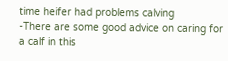time heifer had problems calving
-There are some good advice on caring for a calf in this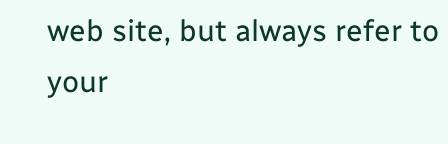web site, but always refer to your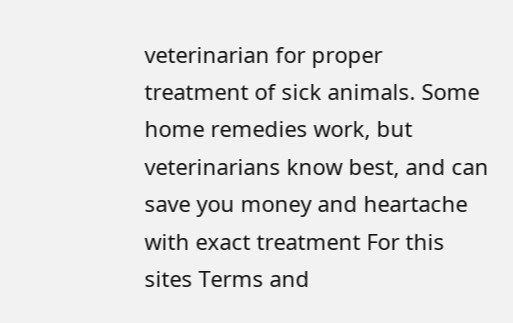veterinarian for proper treatment of sick animals. Some home remedies work, but veterinarians know best, and can save you money and heartache with exact treatment For this sites Terms and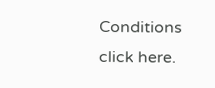Conditions click here.